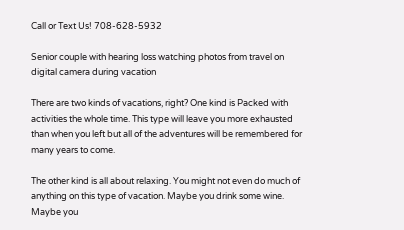Call or Text Us! 708-628-5932

Senior couple with hearing loss watching photos from travel on digital camera during vacation

There are two kinds of vacations, right? One kind is Packed with activities the whole time. This type will leave you more exhausted than when you left but all of the adventures will be remembered for many years to come.

The other kind is all about relaxing. You might not even do much of anything on this type of vacation. Maybe you drink some wine. Maybe you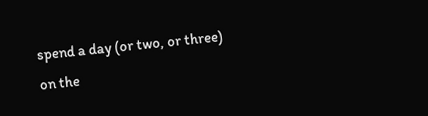spend a day (or two, or three) on the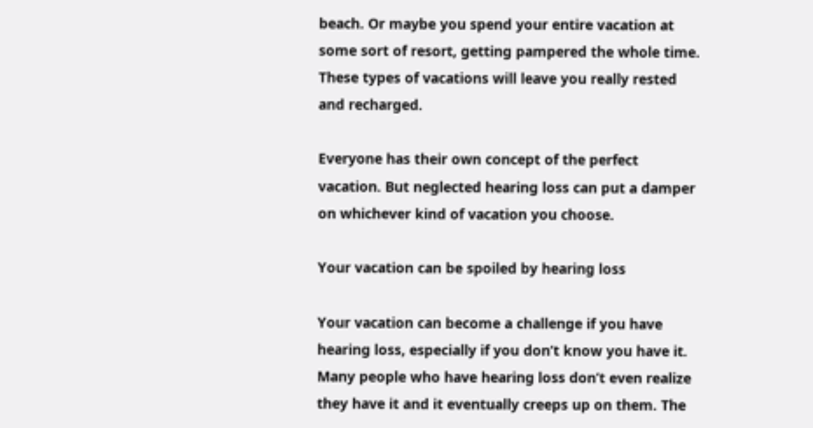beach. Or maybe you spend your entire vacation at some sort of resort, getting pampered the whole time. These types of vacations will leave you really rested and recharged.

Everyone has their own concept of the perfect vacation. But neglected hearing loss can put a damper on whichever kind of vacation you choose.

Your vacation can be spoiled by hearing loss

Your vacation can become a challenge if you have hearing loss, especially if you don’t know you have it. Many people who have hearing loss don’t even realize they have it and it eventually creeps up on them. The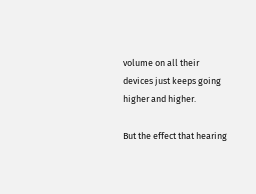volume on all their devices just keeps going higher and higher.

But the effect that hearing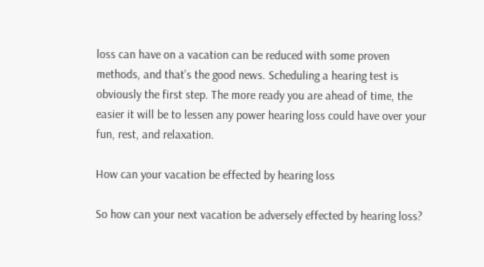loss can have on a vacation can be reduced with some proven methods, and that’s the good news. Scheduling a hearing test is obviously the first step. The more ready you are ahead of time, the easier it will be to lessen any power hearing loss could have over your fun, rest, and relaxation.

How can your vacation be effected by hearing loss

So how can your next vacation be adversely effected by hearing loss?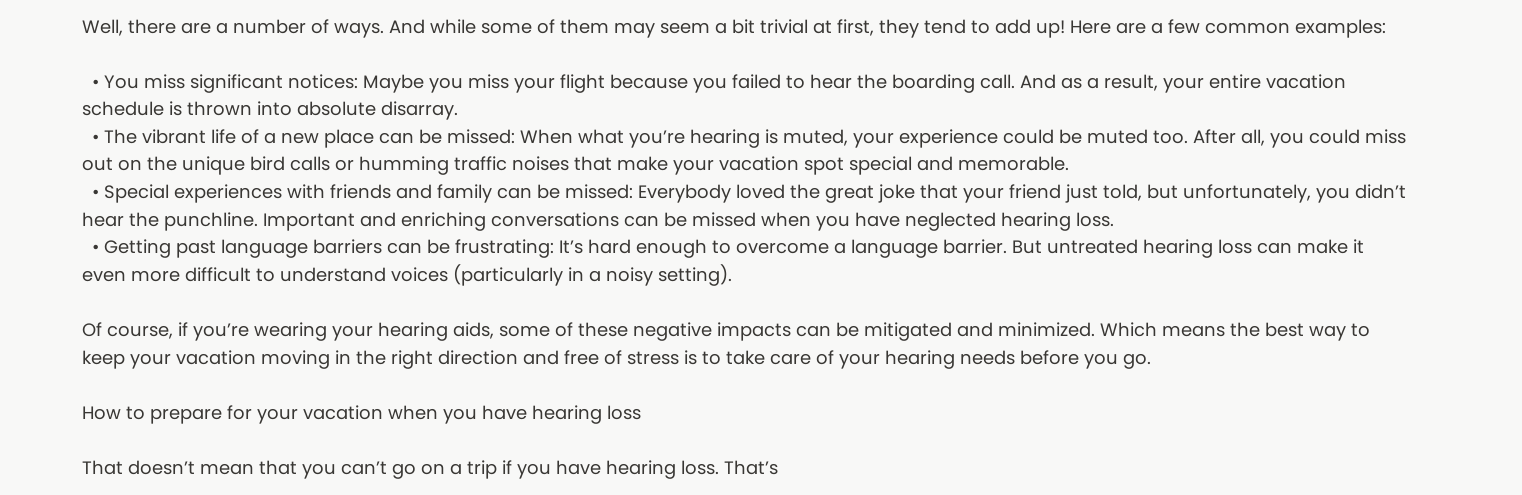Well, there are a number of ways. And while some of them may seem a bit trivial at first, they tend to add up! Here are a few common examples:

  • You miss significant notices: Maybe you miss your flight because you failed to hear the boarding call. And as a result, your entire vacation schedule is thrown into absolute disarray.
  • The vibrant life of a new place can be missed: When what you’re hearing is muted, your experience could be muted too. After all, you could miss out on the unique bird calls or humming traffic noises that make your vacation spot special and memorable.
  • Special experiences with friends and family can be missed: Everybody loved the great joke that your friend just told, but unfortunately, you didn’t hear the punchline. Important and enriching conversations can be missed when you have neglected hearing loss.
  • Getting past language barriers can be frustrating: It’s hard enough to overcome a language barrier. But untreated hearing loss can make it even more difficult to understand voices (particularly in a noisy setting).

Of course, if you’re wearing your hearing aids, some of these negative impacts can be mitigated and minimized. Which means the best way to keep your vacation moving in the right direction and free of stress is to take care of your hearing needs before you go.

How to prepare for your vacation when you have hearing loss

That doesn’t mean that you can’t go on a trip if you have hearing loss. That’s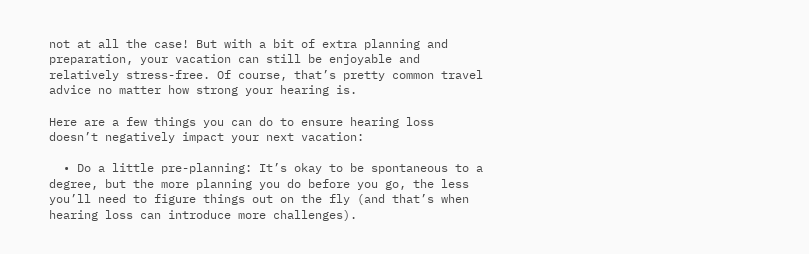not at all the case! But with a bit of extra planning and preparation, your vacation can still be enjoyable and relatively stress-free. Of course, that’s pretty common travel advice no matter how strong your hearing is.

Here are a few things you can do to ensure hearing loss doesn’t negatively impact your next vacation:

  • Do a little pre-planning: It’s okay to be spontaneous to a degree, but the more planning you do before you go, the less you’ll need to figure things out on the fly (and that’s when hearing loss can introduce more challenges).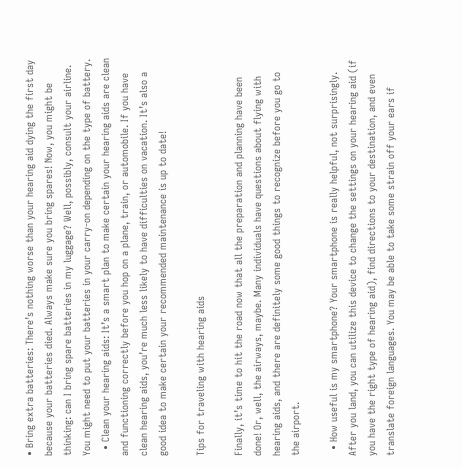• Bring extra batteries: There’s nothing worse than your hearing aid dying the first day because your batteries died. Always make sure you bring spares! Now, you might be thinking: can I bring spare batteries in my luggage? Well, possibly, consult your airline. You might need to put your batteries in your carry-on depending on the type of battery.
  • Clean your hearing aids: It’s a smart plan to make certain your hearing aids are clean and functioning correctly before you hop on a plane, train, or automobile. If you have clean hearing aids, you’re much less likely to have difficulties on vacation. It’s also a good idea to make certain your recommended maintenance is up to date!

Tips for traveling with hearing aids

Finally, it’s time to hit the road now that all the preparation and planning have been done! Or, well, the airways, maybe. Many individuals have questions about flying with hearing aids, and there are definitely some good things to recognize before you go to the airport.

  • How useful is my smartphone? Your smartphone is really helpful, not surprisingly. After you land, you can utilize this device to change the settings on your hearing aid (if you have the right type of hearing aid), find directions to your destination, and even translate foreign languages. You may be able to take some strain off your ears if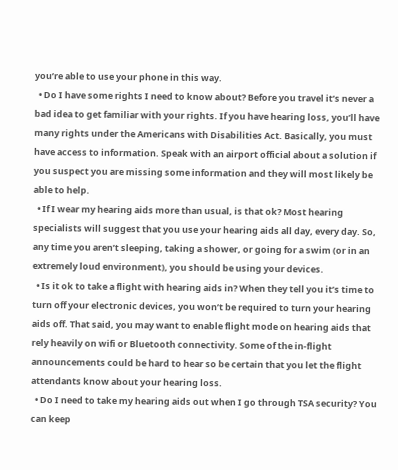you’re able to use your phone in this way.
  • Do I have some rights I need to know about? Before you travel it’s never a bad idea to get familiar with your rights. If you have hearing loss, you’ll have many rights under the Americans with Disabilities Act. Basically, you must have access to information. Speak with an airport official about a solution if you suspect you are missing some information and they will most likely be able to help.
  • If I wear my hearing aids more than usual, is that ok? Most hearing specialists will suggest that you use your hearing aids all day, every day. So, any time you aren’t sleeping, taking a shower, or going for a swim (or in an extremely loud environment), you should be using your devices.
  • Is it ok to take a flight with hearing aids in? When they tell you it’s time to turn off your electronic devices, you won’t be required to turn your hearing aids off. That said, you may want to enable flight mode on hearing aids that rely heavily on wifi or Bluetooth connectivity. Some of the in-flight announcements could be hard to hear so be certain that you let the flight attendants know about your hearing loss.
  • Do I need to take my hearing aids out when I go through TSA security? You can keep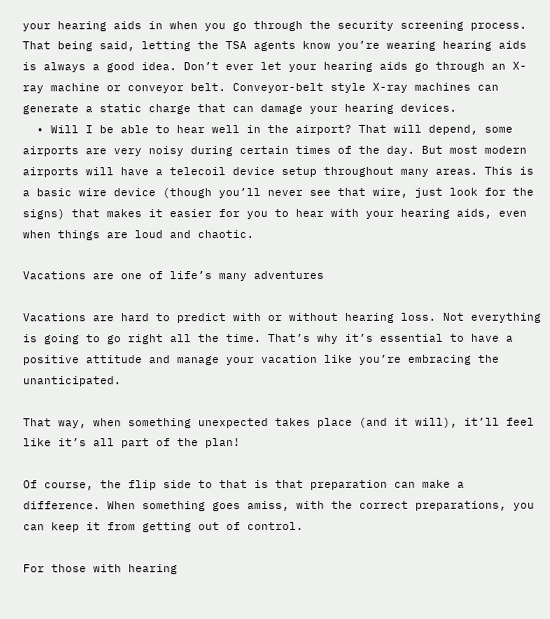your hearing aids in when you go through the security screening process. That being said, letting the TSA agents know you’re wearing hearing aids is always a good idea. Don’t ever let your hearing aids go through an X-ray machine or conveyor belt. Conveyor-belt style X-ray machines can generate a static charge that can damage your hearing devices.
  • Will I be able to hear well in the airport? That will depend, some airports are very noisy during certain times of the day. But most modern airports will have a telecoil device setup throughout many areas. This is a basic wire device (though you’ll never see that wire, just look for the signs) that makes it easier for you to hear with your hearing aids, even when things are loud and chaotic.

Vacations are one of life’s many adventures

Vacations are hard to predict with or without hearing loss. Not everything is going to go right all the time. That’s why it’s essential to have a positive attitude and manage your vacation like you’re embracing the unanticipated.

That way, when something unexpected takes place (and it will), it’ll feel like it’s all part of the plan!

Of course, the flip side to that is that preparation can make a difference. When something goes amiss, with the correct preparations, you can keep it from getting out of control.

For those with hearing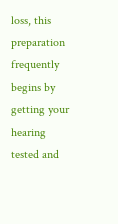loss, this preparation frequently begins by getting your hearing tested and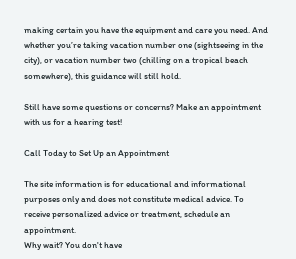making certain you have the equipment and care you need. And whether you’re taking vacation number one (sightseeing in the city), or vacation number two (chilling on a tropical beach somewhere), this guidance will still hold.

Still have some questions or concerns? Make an appointment with us for a hearing test!

Call Today to Set Up an Appointment

The site information is for educational and informational purposes only and does not constitute medical advice. To receive personalized advice or treatment, schedule an appointment.
Why wait? You don't have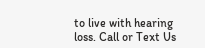to live with hearing loss. Call or Text Us